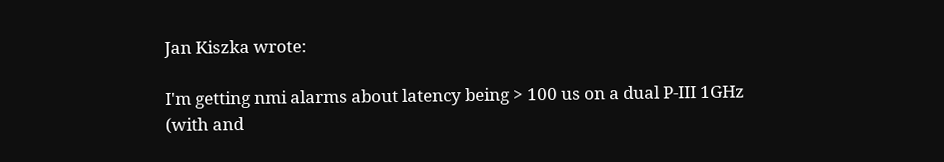Jan Kiszka wrote:

I'm getting nmi alarms about latency being > 100 us on a dual P-III 1GHz
(with and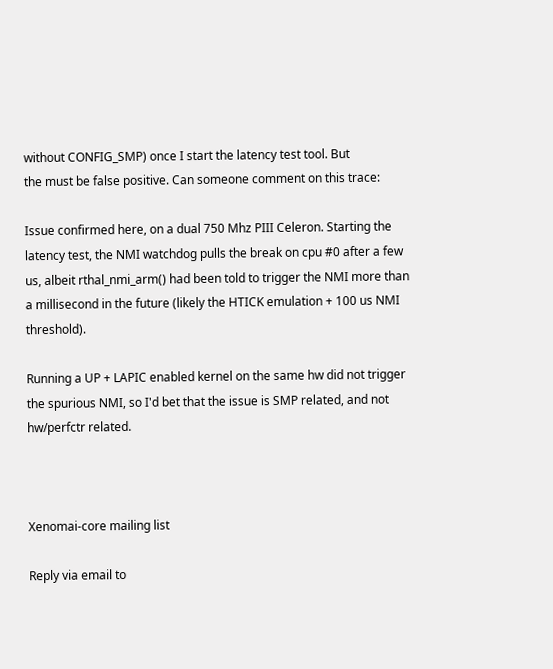without CONFIG_SMP) once I start the latency test tool. But
the must be false positive. Can someone comment on this trace:

Issue confirmed here, on a dual 750 Mhz PIII Celeron. Starting the latency test, the NMI watchdog pulls the break on cpu #0 after a few us, albeit rthal_nmi_arm() had been told to trigger the NMI more than a millisecond in the future (likely the HTICK emulation + 100 us NMI threshold).

Running a UP + LAPIC enabled kernel on the same hw did not trigger the spurious NMI, so I'd bet that the issue is SMP related, and not hw/perfctr related.



Xenomai-core mailing list

Reply via email to